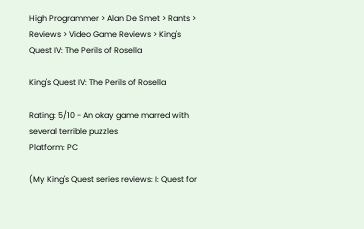High Programmer > Alan De Smet > Rants > Reviews > Video Game Reviews > King's Quest IV: The Perils of Rosella

King's Quest IV: The Perils of Rosella

Rating: 5/10 - An okay game marred with several terrible puzzles
Platform: PC

(My King's Quest series reviews: I: Quest for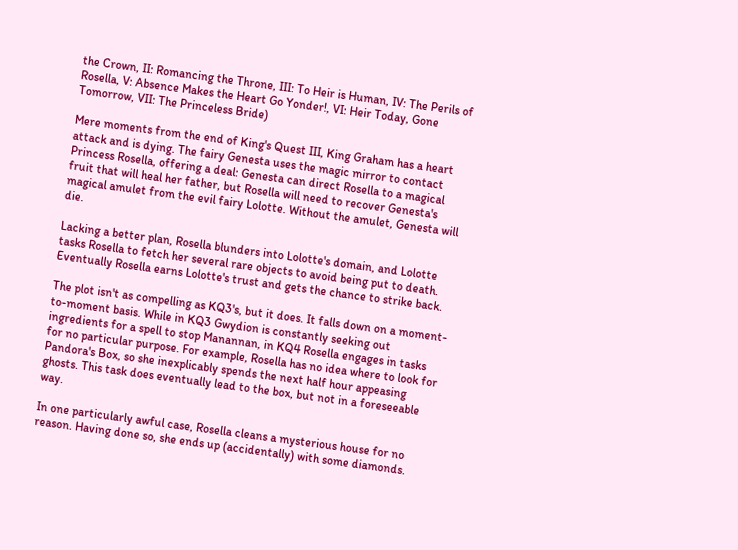the Crown, II: Romancing the Throne, III: To Heir is Human, IV: The Perils of Rosella, V: Absence Makes the Heart Go Yonder!, VI: Heir Today, Gone Tomorrow, VII: The Princeless Bride)

Mere moments from the end of King's Quest III, King Graham has a heart attack and is dying. The fairy Genesta uses the magic mirror to contact Princess Rosella, offering a deal: Genesta can direct Rosella to a magical fruit that will heal her father, but Rosella will need to recover Genesta's magical amulet from the evil fairy Lolotte. Without the amulet, Genesta will die.

Lacking a better plan, Rosella blunders into Lolotte's domain, and Lolotte tasks Rosella to fetch her several rare objects to avoid being put to death. Eventually Rosella earns Lolotte's trust and gets the chance to strike back.

The plot isn't as compelling as KQ3's, but it does. It falls down on a moment-to-moment basis. While in KQ3 Gwydion is constantly seeking out ingredients for a spell to stop Manannan, in KQ4 Rosella engages in tasks for no particular purpose. For example, Rosella has no idea where to look for Pandora's Box, so she inexplicably spends the next half hour appeasing ghosts. This task does eventually lead to the box, but not in a foreseeable way.

In one particularly awful case, Rosella cleans a mysterious house for no reason. Having done so, she ends up (accidentally) with some diamonds.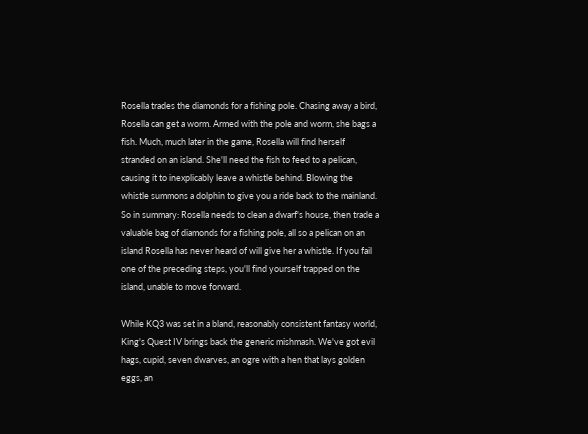Rosella trades the diamonds for a fishing pole. Chasing away a bird, Rosella can get a worm. Armed with the pole and worm, she bags a fish. Much, much later in the game, Rosella will find herself stranded on an island. She'll need the fish to feed to a pelican, causing it to inexplicably leave a whistle behind. Blowing the whistle summons a dolphin to give you a ride back to the mainland. So in summary: Rosella needs to clean a dwarf's house, then trade a valuable bag of diamonds for a fishing pole, all so a pelican on an island Rosella has never heard of will give her a whistle. If you fail one of the preceding steps, you'll find yourself trapped on the island, unable to move forward.

While KQ3 was set in a bland, reasonably consistent fantasy world, King's Quest IV brings back the generic mishmash. We've got evil hags, cupid, seven dwarves, an ogre with a hen that lays golden eggs, an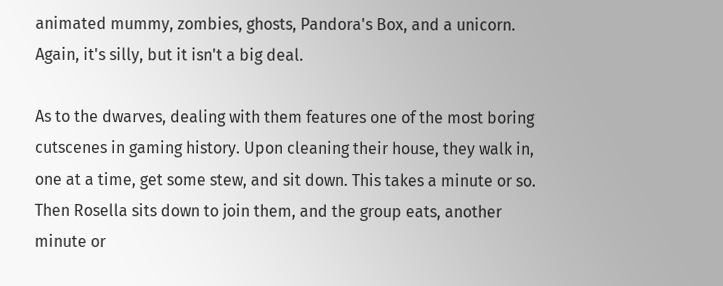animated mummy, zombies, ghosts, Pandora's Box, and a unicorn. Again, it's silly, but it isn't a big deal.

As to the dwarves, dealing with them features one of the most boring cutscenes in gaming history. Upon cleaning their house, they walk in, one at a time, get some stew, and sit down. This takes a minute or so. Then Rosella sits down to join them, and the group eats, another minute or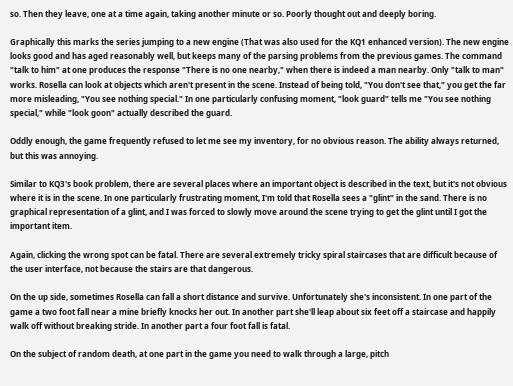so. Then they leave, one at a time again, taking another minute or so. Poorly thought out and deeply boring.

Graphically this marks the series jumping to a new engine (That was also used for the KQ1 enhanced version). The new engine looks good and has aged reasonably well, but keeps many of the parsing problems from the previous games. The command "talk to him" at one produces the response "There is no one nearby," when there is indeed a man nearby. Only "talk to man" works. Rosella can look at objects which aren't present in the scene. Instead of being told, "You don't see that," you get the far more misleading, "You see nothing special." In one particularly confusing moment, "look guard" tells me "You see nothing special," while "look goon" actually described the guard.

Oddly enough, the game frequently refused to let me see my inventory, for no obvious reason. The ability always returned, but this was annoying.

Similar to KQ3's book problem, there are several places where an important object is described in the text, but it's not obvious where it is in the scene. In one particularly frustrating moment, I'm told that Rosella sees a "glint" in the sand. There is no graphical representation of a glint, and I was forced to slowly move around the scene trying to get the glint until I got the important item.

Again, clicking the wrong spot can be fatal. There are several extremely tricky spiral staircases that are difficult because of the user interface, not because the stairs are that dangerous.

On the up side, sometimes Rosella can fall a short distance and survive. Unfortunately she's inconsistent. In one part of the game a two foot fall near a mine briefly knocks her out. In another part she'll leap about six feet off a staircase and happily walk off without breaking stride. In another part a four foot fall is fatal.

On the subject of random death, at one part in the game you need to walk through a large, pitch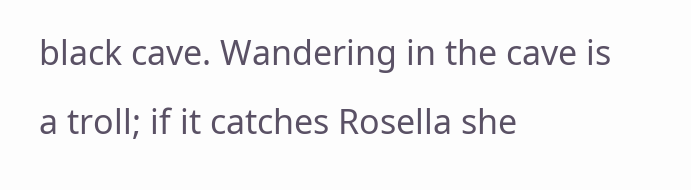black cave. Wandering in the cave is a troll; if it catches Rosella she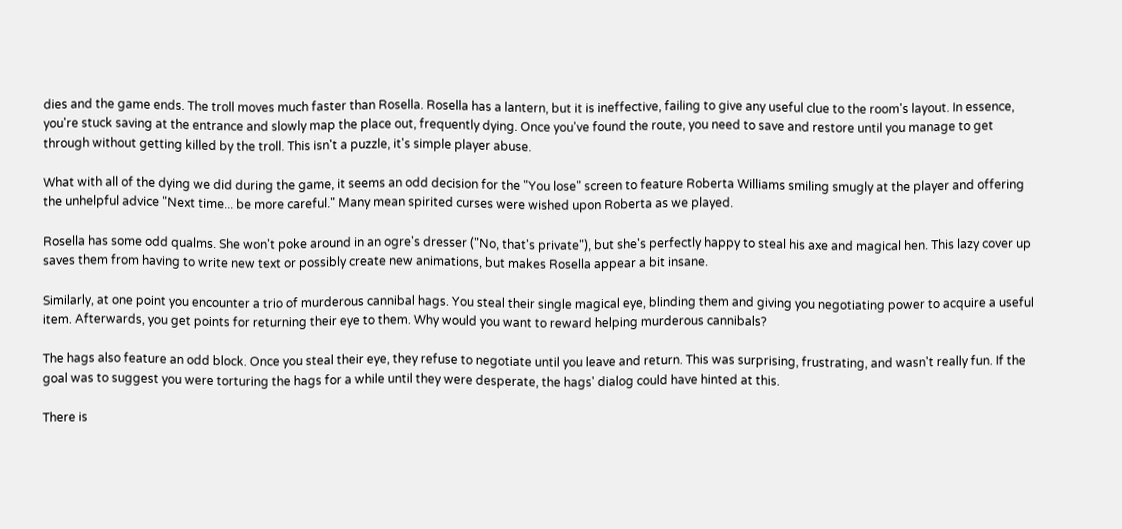dies and the game ends. The troll moves much faster than Rosella. Rosella has a lantern, but it is ineffective, failing to give any useful clue to the room's layout. In essence, you're stuck saving at the entrance and slowly map the place out, frequently dying. Once you've found the route, you need to save and restore until you manage to get through without getting killed by the troll. This isn't a puzzle, it's simple player abuse.

What with all of the dying we did during the game, it seems an odd decision for the "You lose" screen to feature Roberta Williams smiling smugly at the player and offering the unhelpful advice "Next time... be more careful." Many mean spirited curses were wished upon Roberta as we played.

Rosella has some odd qualms. She won't poke around in an ogre's dresser ("No, that's private"), but she's perfectly happy to steal his axe and magical hen. This lazy cover up saves them from having to write new text or possibly create new animations, but makes Rosella appear a bit insane.

Similarly, at one point you encounter a trio of murderous cannibal hags. You steal their single magical eye, blinding them and giving you negotiating power to acquire a useful item. Afterwards, you get points for returning their eye to them. Why would you want to reward helping murderous cannibals?

The hags also feature an odd block. Once you steal their eye, they refuse to negotiate until you leave and return. This was surprising, frustrating, and wasn't really fun. If the goal was to suggest you were torturing the hags for a while until they were desperate, the hags' dialog could have hinted at this.

There is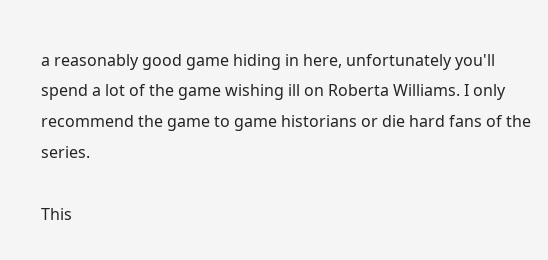a reasonably good game hiding in here, unfortunately you'll spend a lot of the game wishing ill on Roberta Williams. I only recommend the game to game historians or die hard fans of the series.

This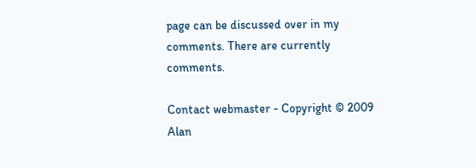page can be discussed over in my comments. There are currently comments.

Contact webmaster - Copyright © 2009 Alan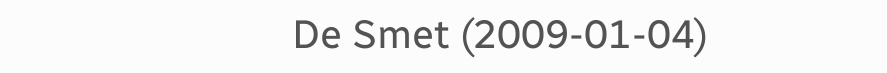De Smet (2009-01-04)